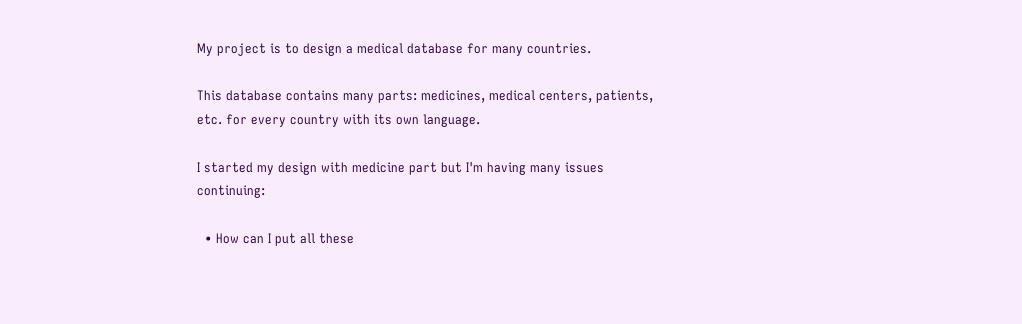My project is to design a medical database for many countries.

This database contains many parts: medicines, medical centers, patients, etc. for every country with its own language.

I started my design with medicine part but I'm having many issues continuing:

  • How can I put all these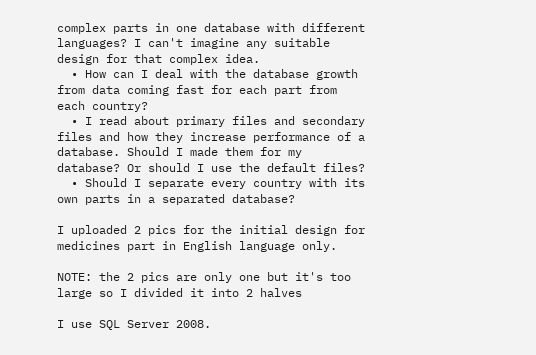complex parts in one database with different languages? I can't imagine any suitable design for that complex idea.
  • How can I deal with the database growth from data coming fast for each part from each country?
  • I read about primary files and secondary files and how they increase performance of a database. Should I made them for my database? Or should I use the default files?
  • Should I separate every country with its own parts in a separated database?

I uploaded 2 pics for the initial design for medicines part in English language only.

NOTE: the 2 pics are only one but it's too large so I divided it into 2 halves

I use SQL Server 2008.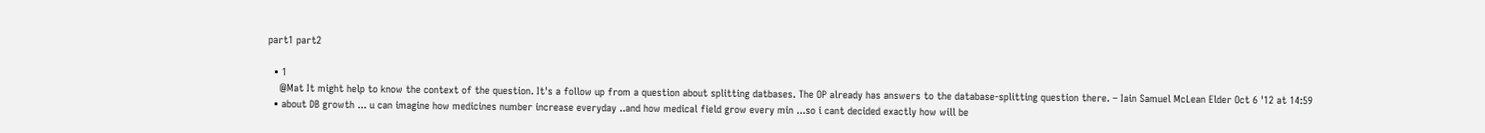part1 part2

  • 1
    @Mat It might help to know the context of the question. It's a follow up from a question about splitting datbases. The OP already has answers to the database-splitting question there. – Iain Samuel McLean Elder Oct 6 '12 at 14:59
  • about DB growth ... u can imagine how medicines number increase everyday ..and how medical field grow every min ...so i cant decided exactly how will be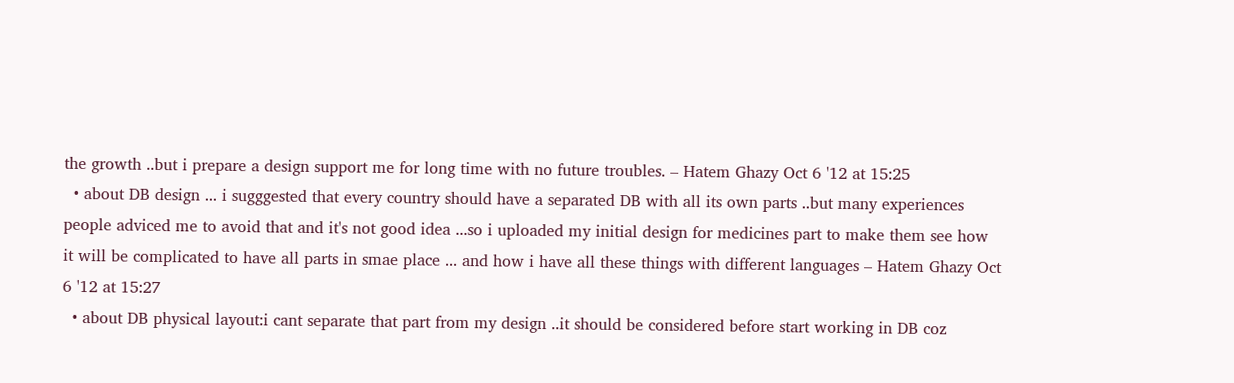the growth ..but i prepare a design support me for long time with no future troubles. – Hatem Ghazy Oct 6 '12 at 15:25
  • about DB design ... i sugggested that every country should have a separated DB with all its own parts ..but many experiences people adviced me to avoid that and it's not good idea ...so i uploaded my initial design for medicines part to make them see how it will be complicated to have all parts in smae place ... and how i have all these things with different languages – Hatem Ghazy Oct 6 '12 at 15:27
  • about DB physical layout:i cant separate that part from my design ..it should be considered before start working in DB coz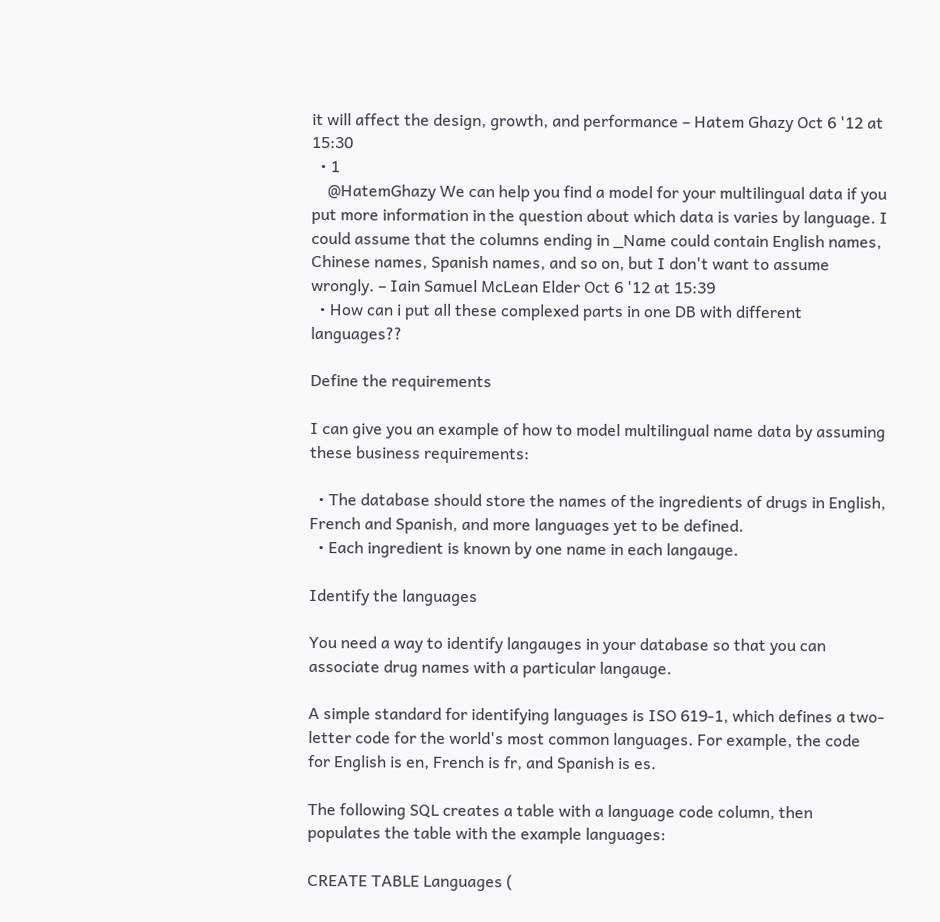it will affect the design, growth, and performance – Hatem Ghazy Oct 6 '12 at 15:30
  • 1
    @HatemGhazy We can help you find a model for your multilingual data if you put more information in the question about which data is varies by language. I could assume that the columns ending in _Name could contain English names, Chinese names, Spanish names, and so on, but I don't want to assume wrongly. – Iain Samuel McLean Elder Oct 6 '12 at 15:39
  • How can i put all these complexed parts in one DB with different languages??

Define the requirements

I can give you an example of how to model multilingual name data by assuming these business requirements:

  • The database should store the names of the ingredients of drugs in English, French and Spanish, and more languages yet to be defined.
  • Each ingredient is known by one name in each langauge.

Identify the languages

You need a way to identify langauges in your database so that you can associate drug names with a particular langauge.

A simple standard for identifying languages is ISO 619-1, which defines a two-letter code for the world's most common languages. For example, the code for English is en, French is fr, and Spanish is es.

The following SQL creates a table with a language code column, then populates the table with the example languages:

CREATE TABLE Languages (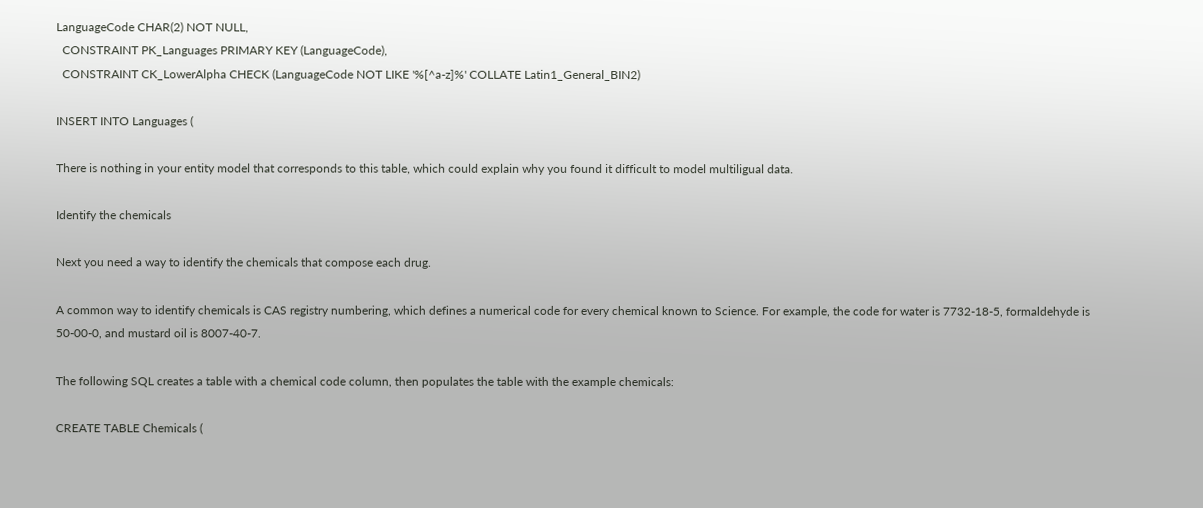LanguageCode CHAR(2) NOT NULL,
  CONSTRAINT PK_Languages PRIMARY KEY (LanguageCode),
  CONSTRAINT CK_LowerAlpha CHECK (LanguageCode NOT LIKE '%[^a-z]%' COLLATE Latin1_General_BIN2)

INSERT INTO Languages (

There is nothing in your entity model that corresponds to this table, which could explain why you found it difficult to model multiligual data.

Identify the chemicals

Next you need a way to identify the chemicals that compose each drug.

A common way to identify chemicals is CAS registry numbering, which defines a numerical code for every chemical known to Science. For example, the code for water is 7732-18-5, formaldehyde is 50-00-0, and mustard oil is 8007-40-7.

The following SQL creates a table with a chemical code column, then populates the table with the example chemicals:

CREATE TABLE Chemicals (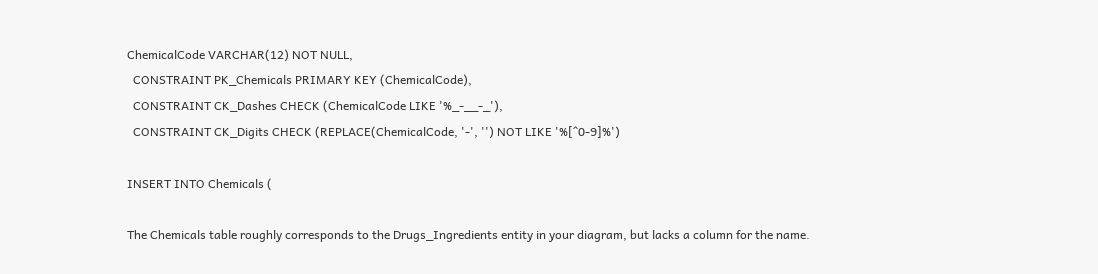ChemicalCode VARCHAR(12) NOT NULL,
  CONSTRAINT PK_Chemicals PRIMARY KEY (ChemicalCode),
  CONSTRAINT CK_Dashes CHECK (ChemicalCode LIKE '%_-__-_'),
  CONSTRAINT CK_Digits CHECK (REPLACE(ChemicalCode, '-', '') NOT LIKE '%[^0-9]%')

INSERT INTO Chemicals (

The Chemicals table roughly corresponds to the Drugs_Ingredients entity in your diagram, but lacks a column for the name.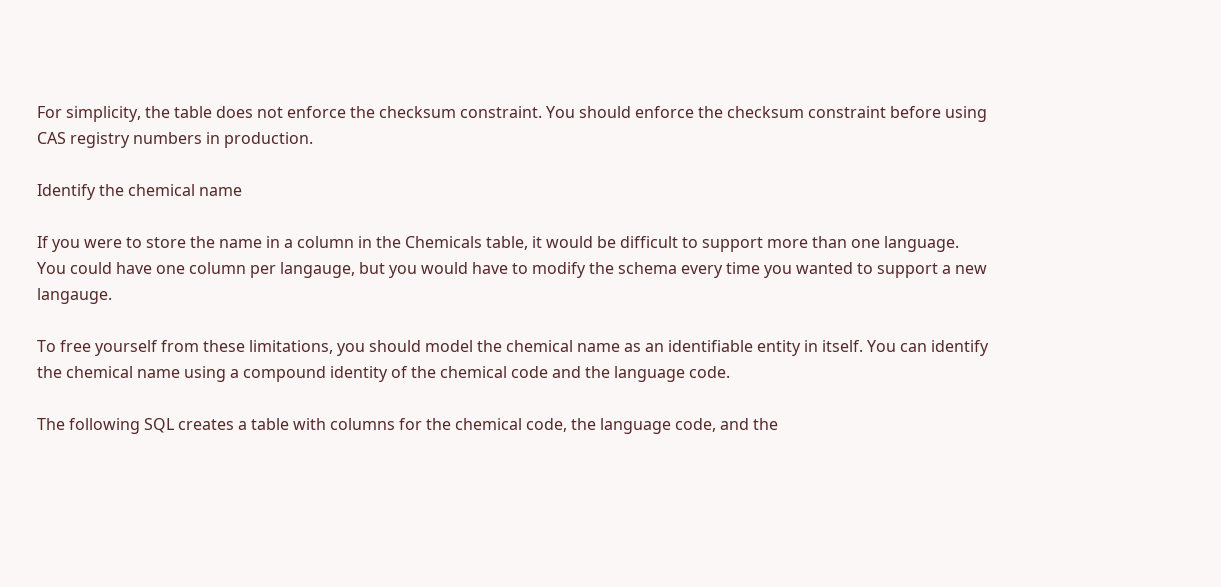For simplicity, the table does not enforce the checksum constraint. You should enforce the checksum constraint before using CAS registry numbers in production.

Identify the chemical name

If you were to store the name in a column in the Chemicals table, it would be difficult to support more than one language. You could have one column per langauge, but you would have to modify the schema every time you wanted to support a new langauge.

To free yourself from these limitations, you should model the chemical name as an identifiable entity in itself. You can identify the chemical name using a compound identity of the chemical code and the language code.

The following SQL creates a table with columns for the chemical code, the language code, and the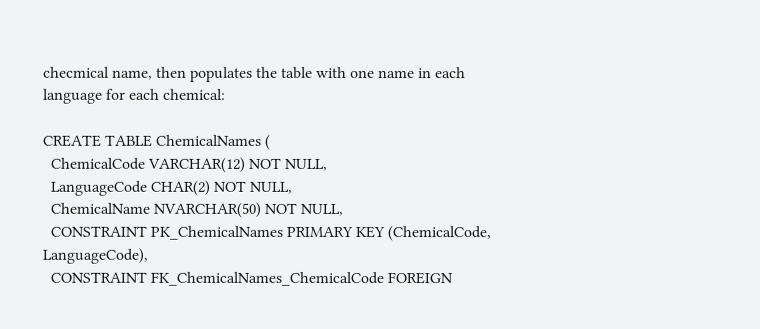checmical name, then populates the table with one name in each language for each chemical:

CREATE TABLE ChemicalNames (
  ChemicalCode VARCHAR(12) NOT NULL,
  LanguageCode CHAR(2) NOT NULL,
  ChemicalName NVARCHAR(50) NOT NULL,
  CONSTRAINT PK_ChemicalNames PRIMARY KEY (ChemicalCode, LanguageCode),
  CONSTRAINT FK_ChemicalNames_ChemicalCode FOREIGN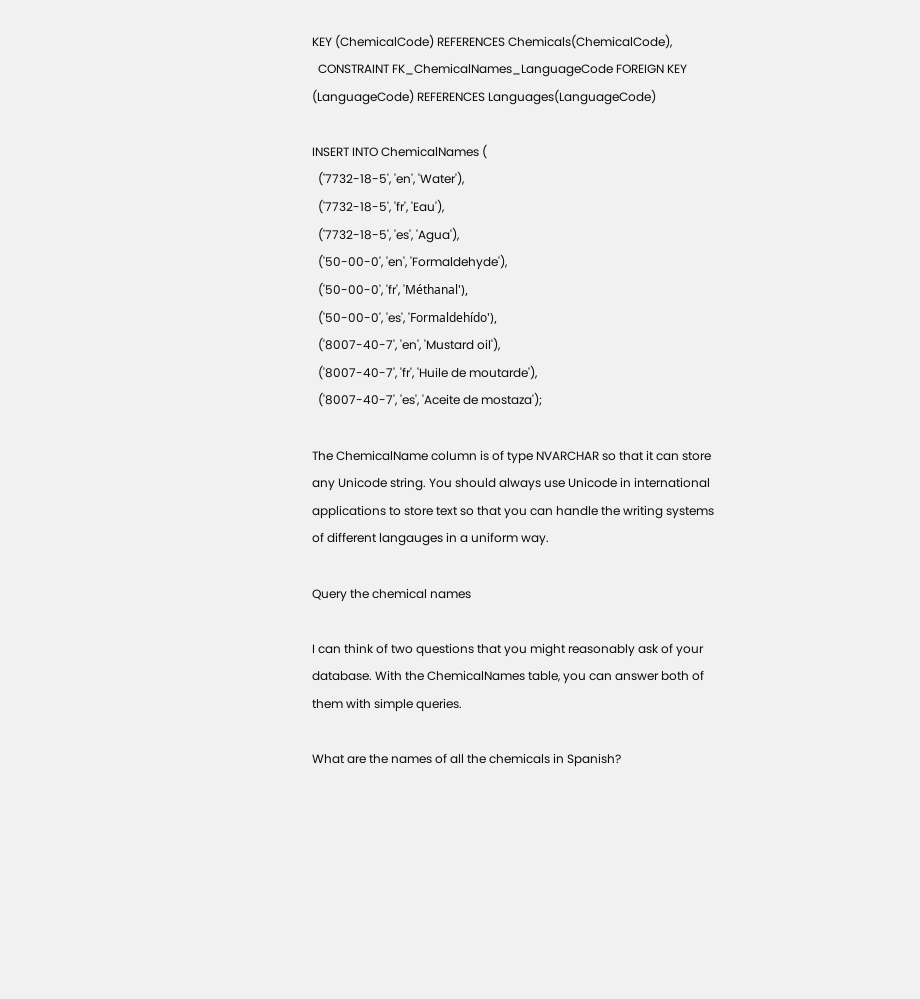KEY (ChemicalCode) REFERENCES Chemicals(ChemicalCode),
  CONSTRAINT FK_ChemicalNames_LanguageCode FOREIGN KEY (LanguageCode) REFERENCES Languages(LanguageCode)

INSERT INTO ChemicalNames (
  ('7732-18-5', 'en', 'Water'),
  ('7732-18-5', 'fr', 'Eau'),
  ('7732-18-5', 'es', 'Agua'),
  ('50-00-0', 'en', 'Formaldehyde'),
  ('50-00-0', 'fr', 'Méthanal'),
  ('50-00-0', 'es', 'Formaldehído'),
  ('8007-40-7', 'en', 'Mustard oil'),
  ('8007-40-7', 'fr', 'Huile de moutarde'),
  ('8007-40-7', 'es', 'Aceite de mostaza');

The ChemicalName column is of type NVARCHAR so that it can store any Unicode string. You should always use Unicode in international applications to store text so that you can handle the writing systems of different langauges in a uniform way.

Query the chemical names

I can think of two questions that you might reasonably ask of your database. With the ChemicalNames table, you can answer both of them with simple queries.

What are the names of all the chemicals in Spanish?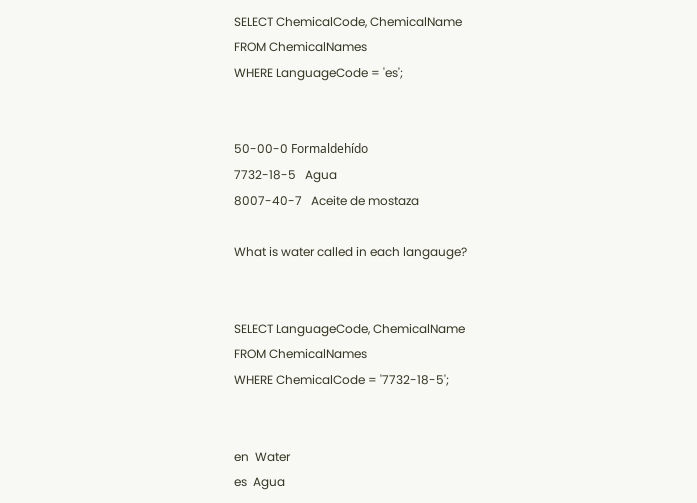SELECT ChemicalCode, ChemicalName
FROM ChemicalNames
WHERE LanguageCode = 'es';


50-00-0 Formaldehído
7732-18-5   Agua
8007-40-7   Aceite de mostaza

What is water called in each langauge?


SELECT LanguageCode, ChemicalName
FROM ChemicalNames
WHERE ChemicalCode = '7732-18-5';


en  Water
es  Agua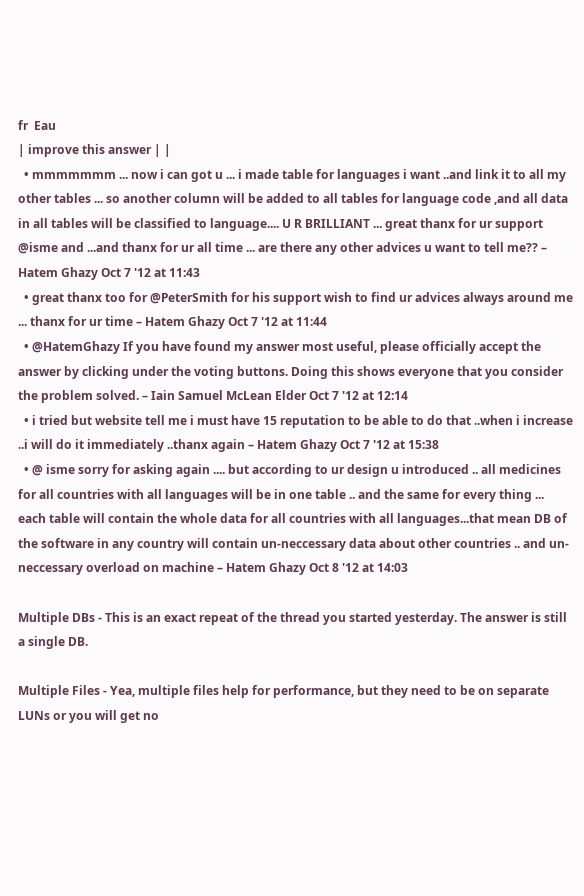fr  Eau
| improve this answer | |
  • mmmmmmm ... now i can got u ... i made table for languages i want ..and link it to all my other tables ... so another column will be added to all tables for language code ,and all data in all tables will be classified to language.... U R BRILLIANT ... great thanx for ur support @isme and ...and thanx for ur all time ... are there any other advices u want to tell me?? – Hatem Ghazy Oct 7 '12 at 11:43
  • great thanx too for @PeterSmith for his support wish to find ur advices always around me ... thanx for ur time – Hatem Ghazy Oct 7 '12 at 11:44
  • @HatemGhazy If you have found my answer most useful, please officially accept the answer by clicking under the voting buttons. Doing this shows everyone that you consider the problem solved. – Iain Samuel McLean Elder Oct 7 '12 at 12:14
  • i tried but website tell me i must have 15 reputation to be able to do that ..when i increase ..i will do it immediately ..thanx again – Hatem Ghazy Oct 7 '12 at 15:38
  • @ isme sorry for asking again .... but according to ur design u introduced .. all medicines for all countries with all languages will be in one table .. and the same for every thing ... each table will contain the whole data for all countries with all languages...that mean DB of the software in any country will contain un-neccessary data about other countries .. and un-neccessary overload on machine – Hatem Ghazy Oct 8 '12 at 14:03

Multiple DBs - This is an exact repeat of the thread you started yesterday. The answer is still a single DB.

Multiple Files - Yea, multiple files help for performance, but they need to be on separate LUNs or you will get no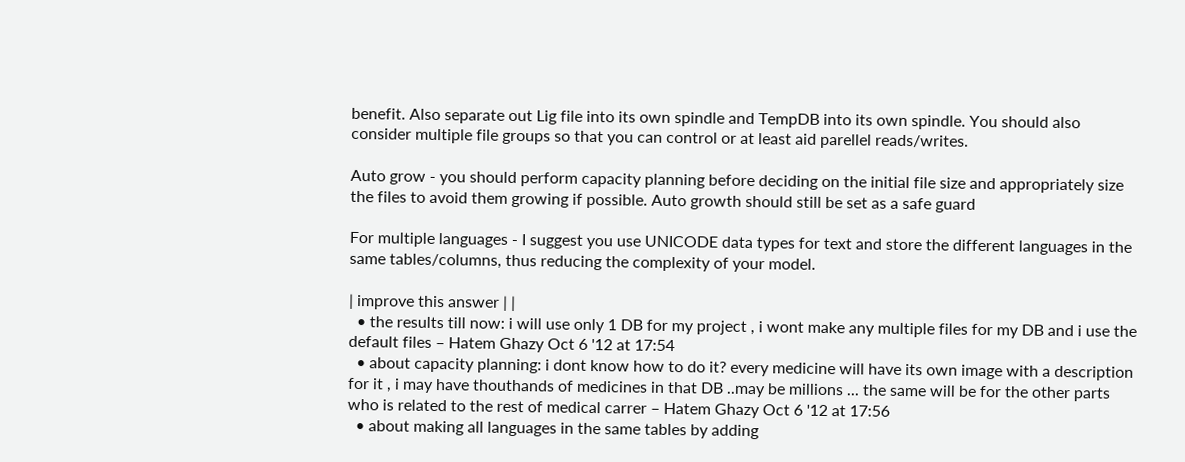benefit. Also separate out Lig file into its own spindle and TempDB into its own spindle. You should also consider multiple file groups so that you can control or at least aid parellel reads/writes.

Auto grow - you should perform capacity planning before deciding on the initial file size and appropriately size the files to avoid them growing if possible. Auto growth should still be set as a safe guard

For multiple languages - I suggest you use UNICODE data types for text and store the different languages in the same tables/columns, thus reducing the complexity of your model.

| improve this answer | |
  • the results till now: i will use only 1 DB for my project , i wont make any multiple files for my DB and i use the default files – Hatem Ghazy Oct 6 '12 at 17:54
  • about capacity planning: i dont know how to do it? every medicine will have its own image with a description for it , i may have thouthands of medicines in that DB ..may be millions ... the same will be for the other parts who is related to the rest of medical carrer – Hatem Ghazy Oct 6 '12 at 17:56
  • about making all languages in the same tables by adding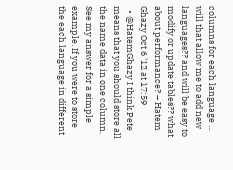columns for each language ... will that allow me to add new languages?? and will be easy to modify or update tables?? what about performance? – Hatem Ghazy Oct 6 '12 at 17:59
  • @HatemGhazy I think Pete means that you should store all the name data in one column. See my answer for a simple example. If you were to store the each language in different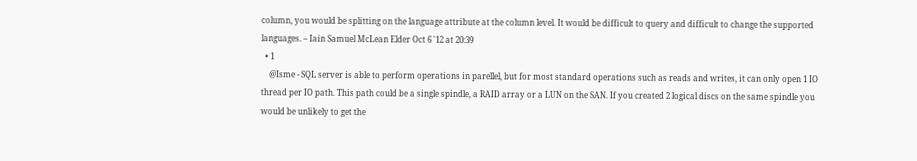column, you would be splitting on the language attribute at the column level. It would be difficult to query and difficult to change the supported languages. – Iain Samuel McLean Elder Oct 6 '12 at 20:39
  • 1
    @Isme - SQL server is able to perform operations in parellel, but for most standard operations such as reads and writes, it can only open 1 IO thread per IO path. This path could be a single spindle, a RAID array or a LUN on the SAN. If you created 2 logical discs on the same spindle you would be unlikely to get the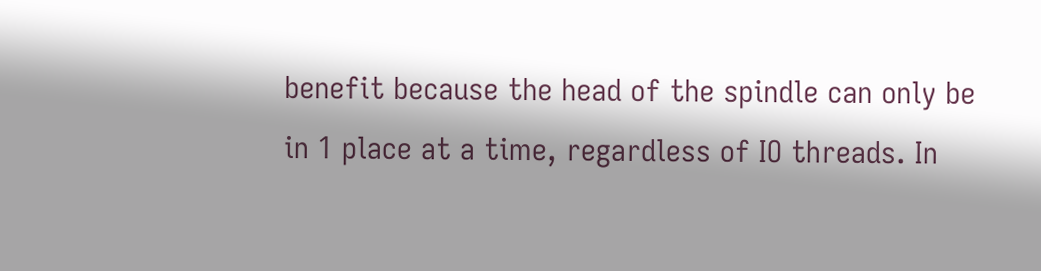benefit because the head of the spindle can only be in 1 place at a time, regardless of IO threads. In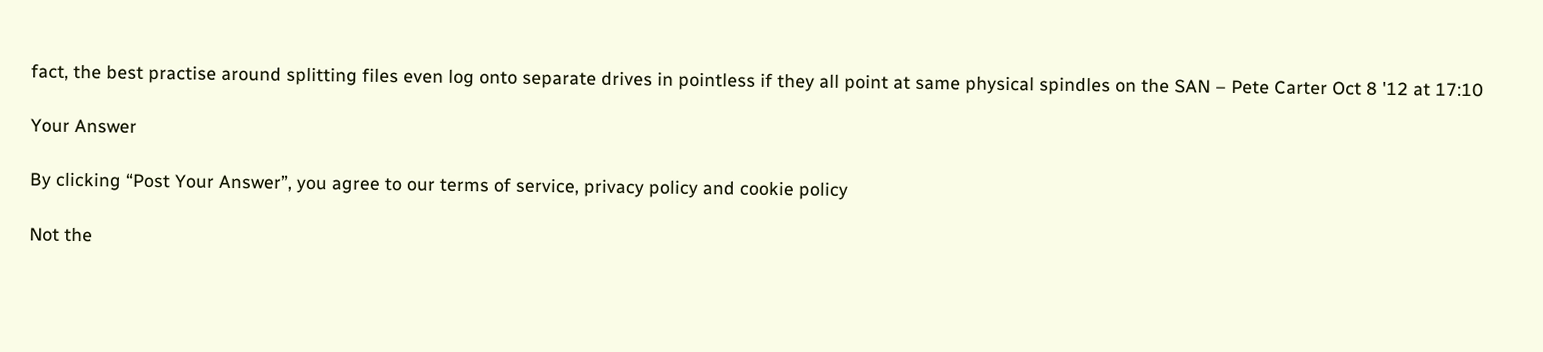fact, the best practise around splitting files even log onto separate drives in pointless if they all point at same physical spindles on the SAN – Pete Carter Oct 8 '12 at 17:10

Your Answer

By clicking “Post Your Answer”, you agree to our terms of service, privacy policy and cookie policy

Not the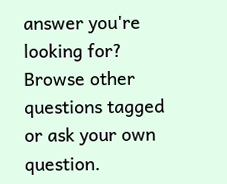answer you're looking for? Browse other questions tagged or ask your own question.